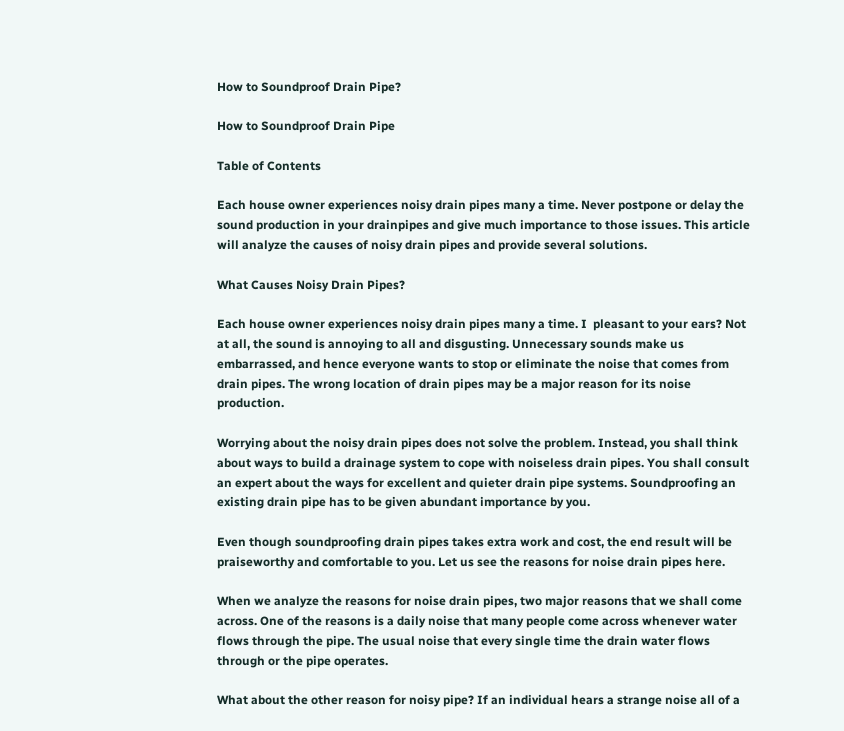How to Soundproof Drain Pipe?

How to Soundproof Drain Pipe

Table of Contents

Each house owner experiences noisy drain pipes many a time. Never postpone or delay the sound production in your drainpipes and give much importance to those issues. This article will analyze the causes of noisy drain pipes and provide several solutions.

What Causes Noisy Drain Pipes?

Each house owner experiences noisy drain pipes many a time. I  pleasant to your ears? Not at all, the sound is annoying to all and disgusting. Unnecessary sounds make us embarrassed, and hence everyone wants to stop or eliminate the noise that comes from drain pipes. The wrong location of drain pipes may be a major reason for its noise production.

Worrying about the noisy drain pipes does not solve the problem. Instead, you shall think about ways to build a drainage system to cope with noiseless drain pipes. You shall consult an expert about the ways for excellent and quieter drain pipe systems. Soundproofing an existing drain pipe has to be given abundant importance by you.

Even though soundproofing drain pipes takes extra work and cost, the end result will be praiseworthy and comfortable to you. Let us see the reasons for noise drain pipes here.

When we analyze the reasons for noise drain pipes, two major reasons that we shall come across. One of the reasons is a daily noise that many people come across whenever water flows through the pipe. The usual noise that every single time the drain water flows through or the pipe operates.

What about the other reason for noisy pipe? If an individual hears a strange noise all of a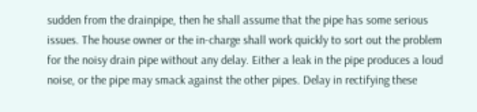sudden from the drainpipe, then he shall assume that the pipe has some serious issues. The house owner or the in-charge shall work quickly to sort out the problem for the noisy drain pipe without any delay. Either a leak in the pipe produces a loud noise, or the pipe may smack against the other pipes. Delay in rectifying these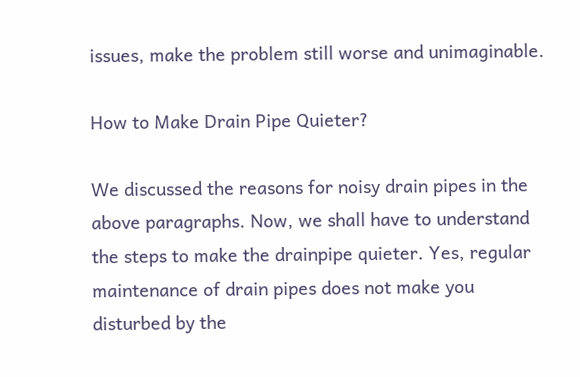issues, make the problem still worse and unimaginable.

How to Make Drain Pipe Quieter?

We discussed the reasons for noisy drain pipes in the above paragraphs. Now, we shall have to understand the steps to make the drainpipe quieter. Yes, regular maintenance of drain pipes does not make you disturbed by the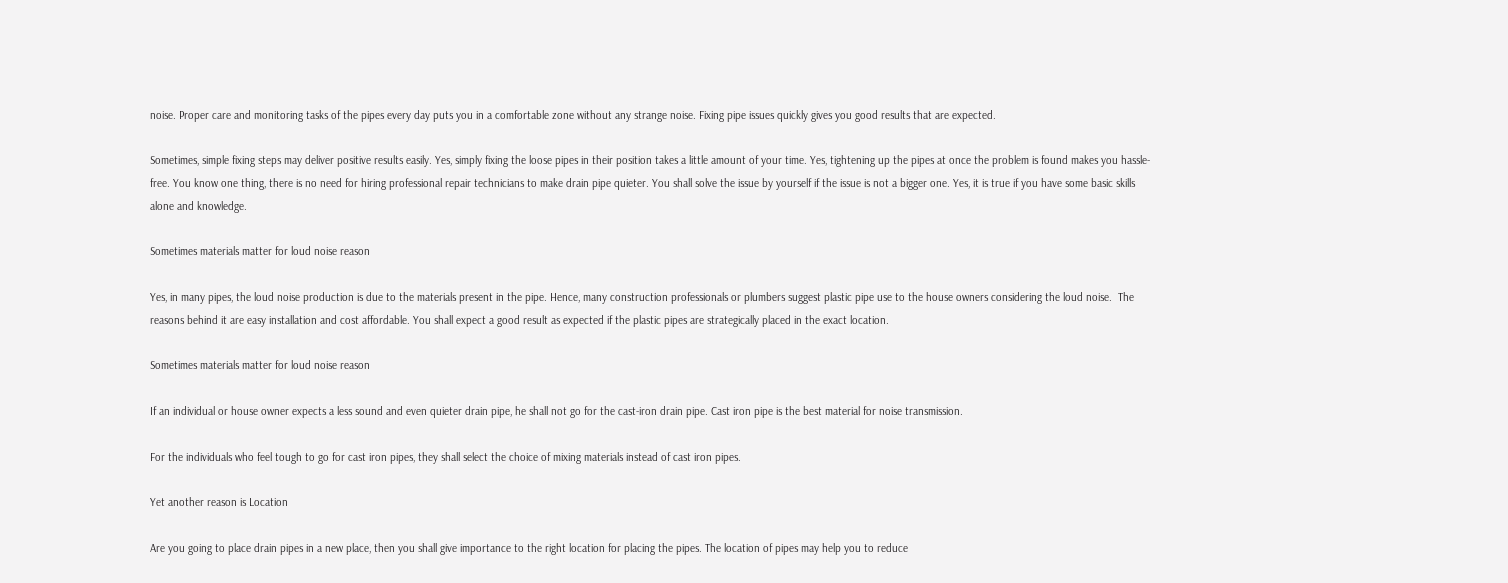noise. Proper care and monitoring tasks of the pipes every day puts you in a comfortable zone without any strange noise. Fixing pipe issues quickly gives you good results that are expected.

Sometimes, simple fixing steps may deliver positive results easily. Yes, simply fixing the loose pipes in their position takes a little amount of your time. Yes, tightening up the pipes at once the problem is found makes you hassle-free. You know one thing, there is no need for hiring professional repair technicians to make drain pipe quieter. You shall solve the issue by yourself if the issue is not a bigger one. Yes, it is true if you have some basic skills alone and knowledge.

Sometimes materials matter for loud noise reason

Yes, in many pipes, the loud noise production is due to the materials present in the pipe. Hence, many construction professionals or plumbers suggest plastic pipe use to the house owners considering the loud noise.  The reasons behind it are easy installation and cost affordable. You shall expect a good result as expected if the plastic pipes are strategically placed in the exact location.

Sometimes materials matter for loud noise reason

If an individual or house owner expects a less sound and even quieter drain pipe, he shall not go for the cast-iron drain pipe. Cast iron pipe is the best material for noise transmission.

For the individuals who feel tough to go for cast iron pipes, they shall select the choice of mixing materials instead of cast iron pipes.

Yet another reason is Location

Are you going to place drain pipes in a new place, then you shall give importance to the right location for placing the pipes. The location of pipes may help you to reduce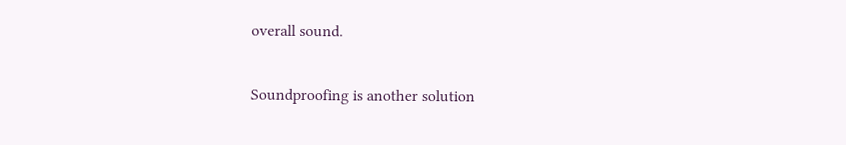overall sound.

Soundproofing is another solution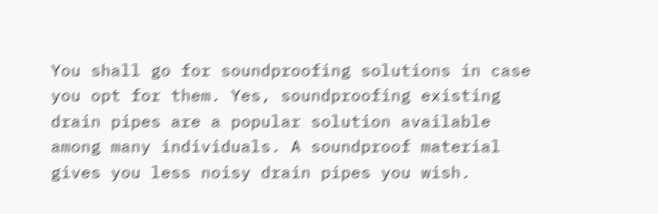You shall go for soundproofing solutions in case you opt for them. Yes, soundproofing existing drain pipes are a popular solution available among many individuals. A soundproof material gives you less noisy drain pipes you wish.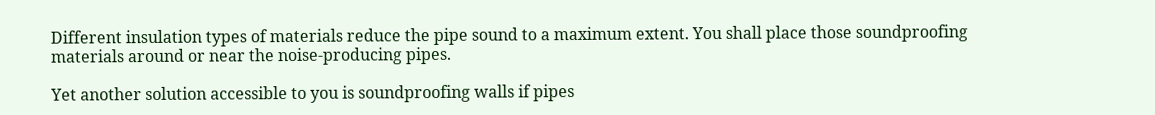Different insulation types of materials reduce the pipe sound to a maximum extent. You shall place those soundproofing materials around or near the noise-producing pipes.

Yet another solution accessible to you is soundproofing walls if pipes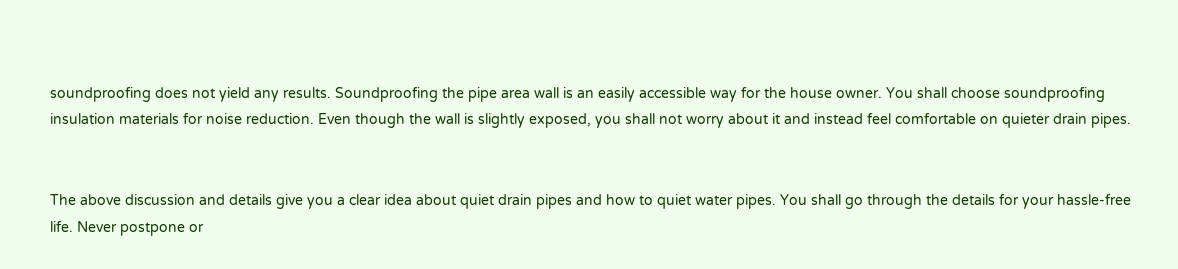soundproofing does not yield any results. Soundproofing the pipe area wall is an easily accessible way for the house owner. You shall choose soundproofing insulation materials for noise reduction. Even though the wall is slightly exposed, you shall not worry about it and instead feel comfortable on quieter drain pipes.


The above discussion and details give you a clear idea about quiet drain pipes and how to quiet water pipes. You shall go through the details for your hassle-free life. Never postpone or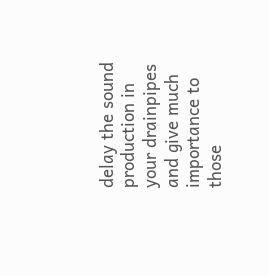delay the sound production in your drainpipes and give much importance to those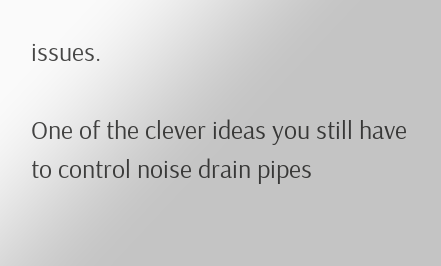issues.

One of the clever ideas you still have to control noise drain pipes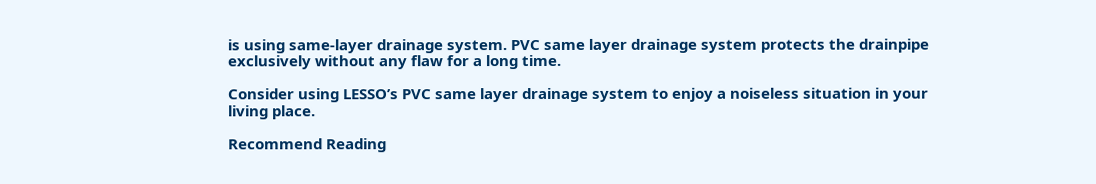is using same-layer drainage system. PVC same layer drainage system protects the drainpipe exclusively without any flaw for a long time.

Consider using LESSO’s PVC same layer drainage system to enjoy a noiseless situation in your living place.

Recommend Reading